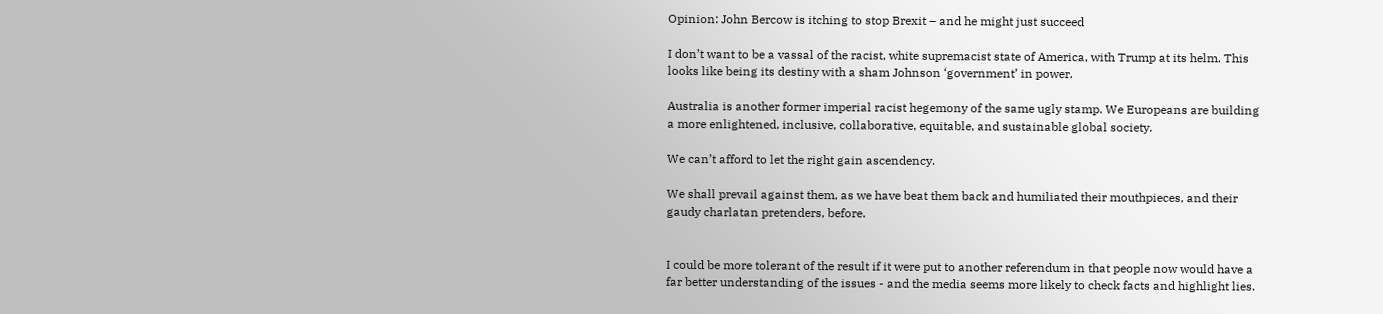Opinion: John Bercow is itching to stop Brexit – and he might just succeed

I don’t want to be a vassal of the racist, white supremacist state of America, with Trump at its helm. This looks like being its destiny with a sham Johnson ‘government’ in power.

Australia is another former imperial racist hegemony of the same ugly stamp. We Europeans are building a more enlightened, inclusive, collaborative, equitable, and sustainable global society.

We can’t afford to let the right gain ascendency.

We shall prevail against them, as we have beat them back and humiliated their mouthpieces, and their gaudy charlatan pretenders, before.


I could be more tolerant of the result if it were put to another referendum in that people now would have a far better understanding of the issues - and the media seems more likely to check facts and highlight lies.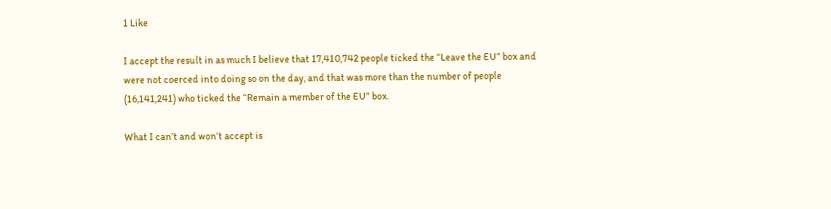1 Like

I accept the result in as much I believe that 17,410,742 people ticked the “Leave the EU” box and were not coerced into doing so on the day, and that was more than the number of people (16,141,241) who ticked the “Remain a member of the EU” box.

What I can’t and won’t accept is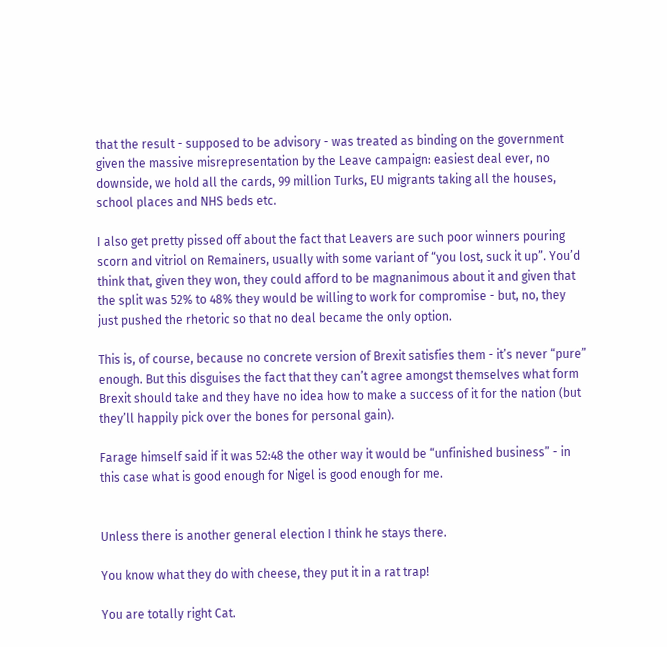that the result - supposed to be advisory - was treated as binding on the government given the massive misrepresentation by the Leave campaign: easiest deal ever, no downside, we hold all the cards, 99 million Turks, EU migrants taking all the houses, school places and NHS beds etc.

I also get pretty pissed off about the fact that Leavers are such poor winners pouring scorn and vitriol on Remainers, usually with some variant of “you lost, suck it up”. You’d think that, given they won, they could afford to be magnanimous about it and given that the split was 52% to 48% they would be willing to work for compromise - but, no, they just pushed the rhetoric so that no deal became the only option.

This is, of course, because no concrete version of Brexit satisfies them - it’s never “pure” enough. But this disguises the fact that they can’t agree amongst themselves what form Brexit should take and they have no idea how to make a success of it for the nation (but they’ll happily pick over the bones for personal gain).

Farage himself said if it was 52:48 the other way it would be “unfinished business” - in this case what is good enough for Nigel is good enough for me.


Unless there is another general election I think he stays there.

You know what they do with cheese, they put it in a rat trap!

You are totally right Cat.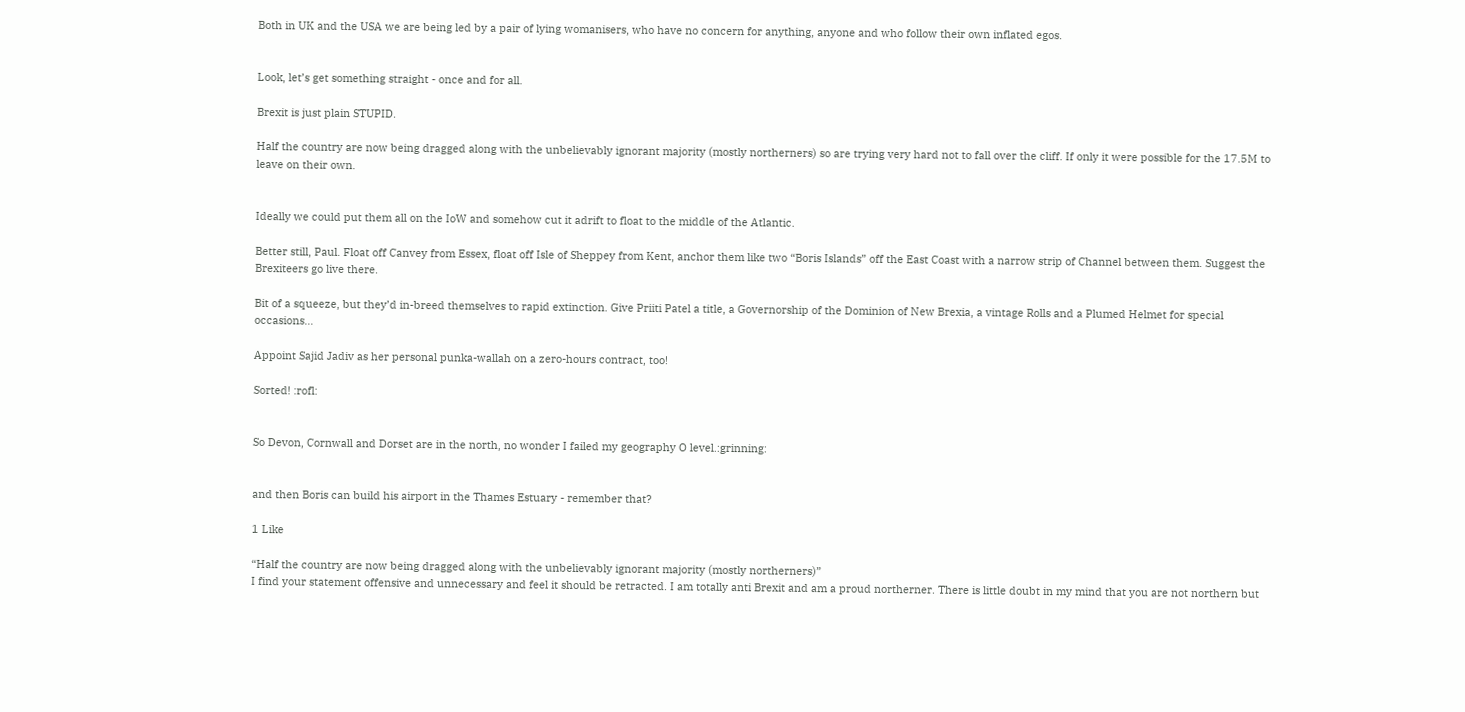Both in UK and the USA we are being led by a pair of lying womanisers, who have no concern for anything, anyone and who follow their own inflated egos.


Look, let’s get something straight - once and for all.

Brexit is just plain STUPID.

Half the country are now being dragged along with the unbelievably ignorant majority (mostly northerners) so are trying very hard not to fall over the cliff. If only it were possible for the 17.5M to leave on their own.


Ideally we could put them all on the IoW and somehow cut it adrift to float to the middle of the Atlantic.

Better still, Paul. Float off Canvey from Essex, float off Isle of Sheppey from Kent, anchor them like two “Boris Islands” off the East Coast with a narrow strip of Channel between them. Suggest the Brexiteers go live there.

Bit of a squeeze, but they’d in-breed themselves to rapid extinction. Give Priiti Patel a title, a Governorship of the Dominion of New Brexia, a vintage Rolls and a Plumed Helmet for special occasions…

Appoint Sajid Jadiv as her personal punka-wallah on a zero-hours contract, too!

Sorted! :rofl:


So Devon, Cornwall and Dorset are in the north, no wonder I failed my geography O level.:grinning:


and then Boris can build his airport in the Thames Estuary - remember that?

1 Like

“Half the country are now being dragged along with the unbelievably ignorant majority (mostly northerners)”
I find your statement offensive and unnecessary and feel it should be retracted. I am totally anti Brexit and am a proud northerner. There is little doubt in my mind that you are not northern but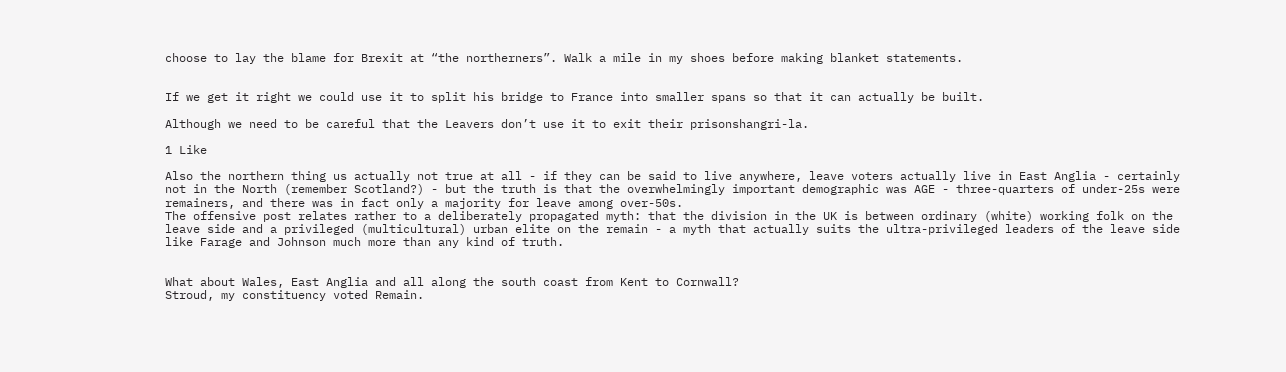choose to lay the blame for Brexit at “the northerners”. Walk a mile in my shoes before making blanket statements.


If we get it right we could use it to split his bridge to France into smaller spans so that it can actually be built.

Although we need to be careful that the Leavers don’t use it to exit their prisonshangri-la.

1 Like

Also the northern thing us actually not true at all - if they can be said to live anywhere, leave voters actually live in East Anglia - certainly not in the North (remember Scotland?) - but the truth is that the overwhelmingly important demographic was AGE - three-quarters of under-25s were remainers, and there was in fact only a majority for leave among over-50s.
The offensive post relates rather to a deliberately propagated myth: that the division in the UK is between ordinary (white) working folk on the leave side and a privileged (multicultural) urban elite on the remain - a myth that actually suits the ultra-privileged leaders of the leave side like Farage and Johnson much more than any kind of truth.


What about Wales, East Anglia and all along the south coast from Kent to Cornwall?
Stroud, my constituency voted Remain.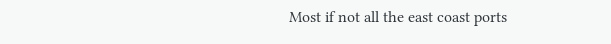Most if not all the east coast ports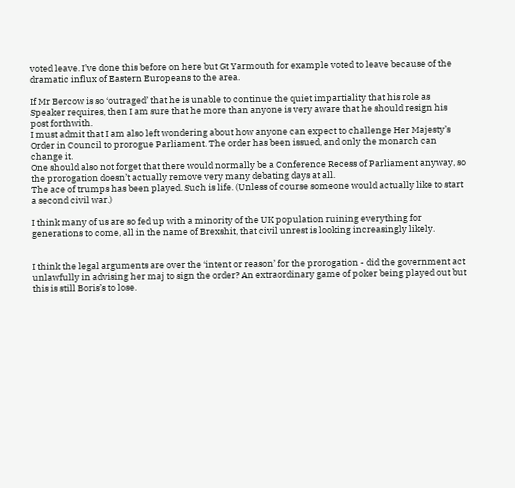voted leave. I’ve done this before on here but Gt Yarmouth for example voted to leave because of the dramatic influx of Eastern Europeans to the area.

If Mr Bercow is so ‘outraged’ that he is unable to continue the quiet impartiality that his role as Speaker requires, then I am sure that he more than anyone is very aware that he should resign his post forthwith.
I must admit that I am also left wondering about how anyone can expect to challenge Her Majesty’s Order in Council to prorogue Parliament. The order has been issued, and only the monarch can change it.
One should also not forget that there would normally be a Conference Recess of Parliament anyway, so the prorogation doesn’t actually remove very many debating days at all.
The ace of trumps has been played. Such is life. (Unless of course someone would actually like to start a second civil war.)

I think many of us are so fed up with a minority of the UK population ruining everything for generations to come, all in the name of Brexshit, that civil unrest is looking increasingly likely.


I think the legal arguments are over the ‘intent or reason’ for the prorogation - did the government act unlawfully in advising her maj to sign the order? An extraordinary game of poker being played out but this is still Boris’s to lose.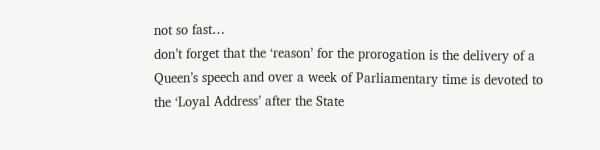not so fast…
don’t forget that the ‘reason’ for the prorogation is the delivery of a Queen’s speech and over a week of Parliamentary time is devoted to the ‘Loyal Address’ after the State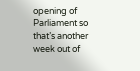opening of Parliament so that’s another week out of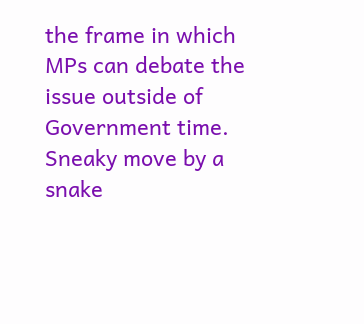the frame in which MPs can debate the issue outside of Government time.
Sneaky move by a snake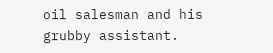oil salesman and his grubby assistant.